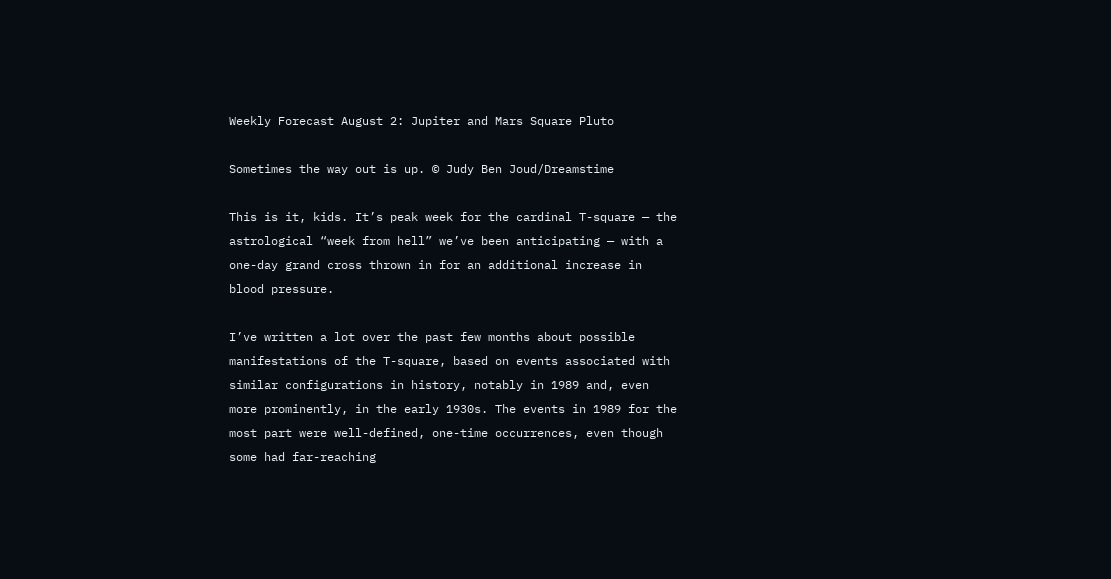Weekly Forecast August 2: Jupiter and Mars Square Pluto

Sometimes the way out is up. © Judy Ben Joud/Dreamstime

This is it, kids. It’s peak week for the cardinal T-square — the astrological “week from hell” we’ve been anticipating — with a one-day grand cross thrown in for an additional increase in blood pressure.

I’ve written a lot over the past few months about possible manifestations of the T-square, based on events associated with similar configurations in history, notably in 1989 and, even more prominently, in the early 1930s. The events in 1989 for the most part were well-defined, one-time occurrences, even though some had far-reaching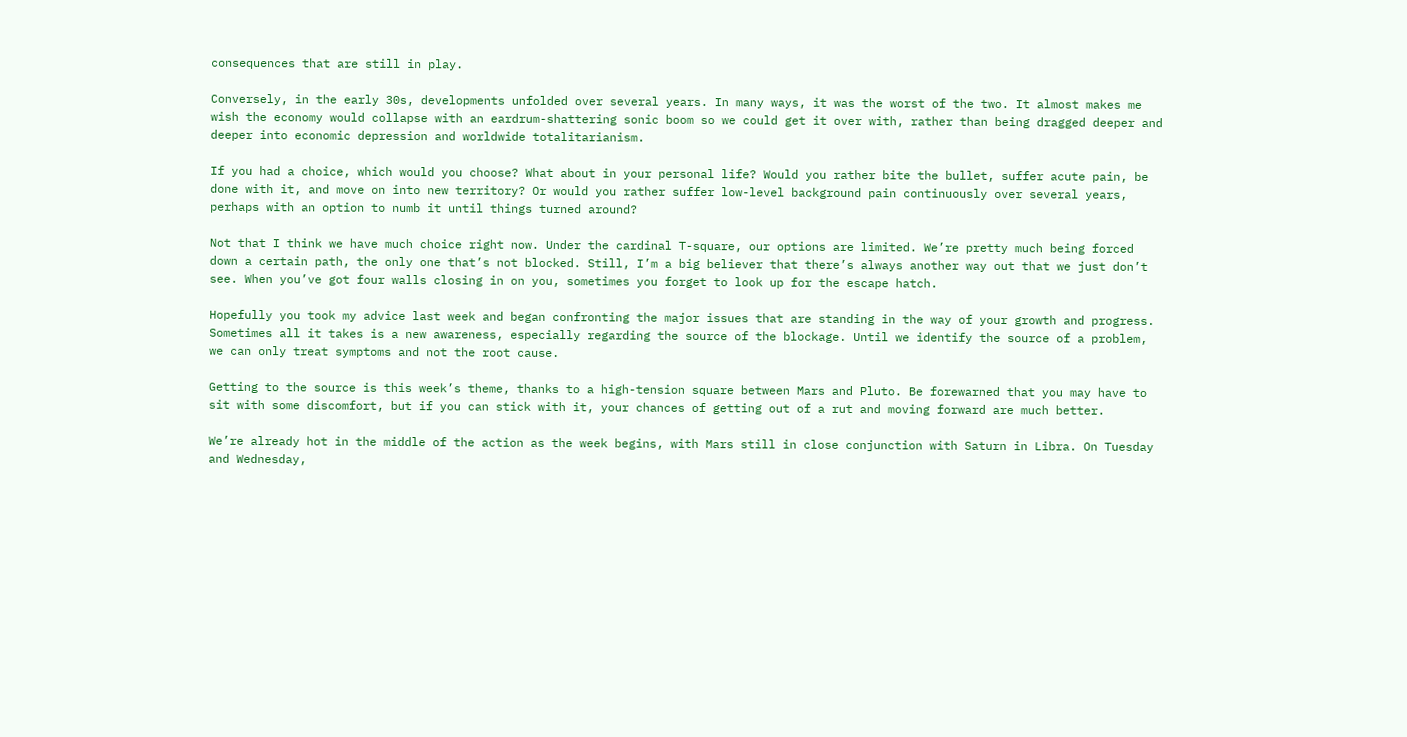consequences that are still in play.

Conversely, in the early 30s, developments unfolded over several years. In many ways, it was the worst of the two. It almost makes me wish the economy would collapse with an eardrum-shattering sonic boom so we could get it over with, rather than being dragged deeper and deeper into economic depression and worldwide totalitarianism.

If you had a choice, which would you choose? What about in your personal life? Would you rather bite the bullet, suffer acute pain, be done with it, and move on into new territory? Or would you rather suffer low-level background pain continuously over several years, perhaps with an option to numb it until things turned around?

Not that I think we have much choice right now. Under the cardinal T-square, our options are limited. We’re pretty much being forced down a certain path, the only one that’s not blocked. Still, I’m a big believer that there’s always another way out that we just don’t see. When you’ve got four walls closing in on you, sometimes you forget to look up for the escape hatch.

Hopefully you took my advice last week and began confronting the major issues that are standing in the way of your growth and progress. Sometimes all it takes is a new awareness, especially regarding the source of the blockage. Until we identify the source of a problem, we can only treat symptoms and not the root cause.

Getting to the source is this week’s theme, thanks to a high-tension square between Mars and Pluto. Be forewarned that you may have to sit with some discomfort, but if you can stick with it, your chances of getting out of a rut and moving forward are much better.

We’re already hot in the middle of the action as the week begins, with Mars still in close conjunction with Saturn in Libra. On Tuesday and Wednesday,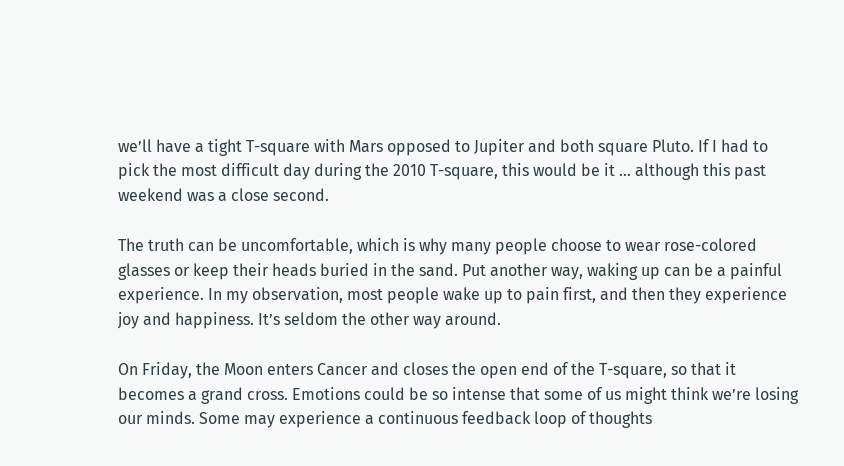we’ll have a tight T-square with Mars opposed to Jupiter and both square Pluto. If I had to pick the most difficult day during the 2010 T-square, this would be it … although this past weekend was a close second.

The truth can be uncomfortable, which is why many people choose to wear rose-colored glasses or keep their heads buried in the sand. Put another way, waking up can be a painful experience. In my observation, most people wake up to pain first, and then they experience joy and happiness. It’s seldom the other way around.

On Friday, the Moon enters Cancer and closes the open end of the T-square, so that it becomes a grand cross. Emotions could be so intense that some of us might think we’re losing our minds. Some may experience a continuous feedback loop of thoughts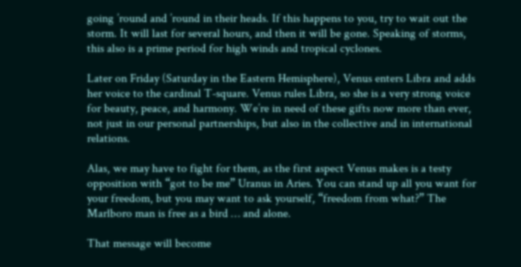going ’round and ’round in their heads. If this happens to you, try to wait out the storm. It will last for several hours, and then it will be gone. Speaking of storms, this also is a prime period for high winds and tropical cyclones.

Later on Friday (Saturday in the Eastern Hemisphere), Venus enters Libra and adds her voice to the cardinal T-square. Venus rules Libra, so she is a very strong voice for beauty, peace, and harmony. We’re in need of these gifts now more than ever, not just in our personal partnerships, but also in the collective and in international relations.

Alas, we may have to fight for them, as the first aspect Venus makes is a testy opposition with “got to be me” Uranus in Aries. You can stand up all you want for your freedom, but you may want to ask yourself, “freedom from what?” The Marlboro man is free as a bird … and alone.

That message will become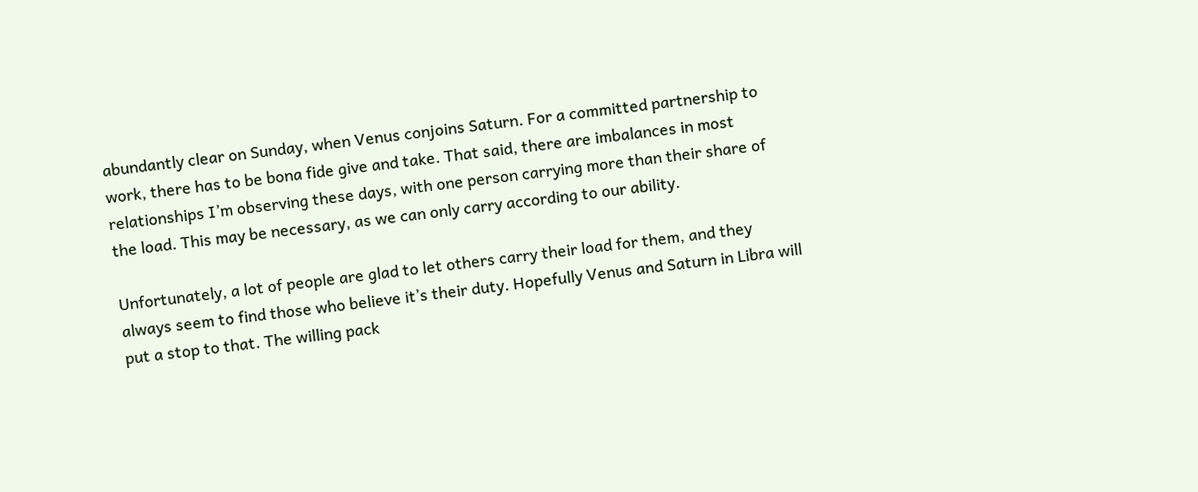abundantly clear on Sunday, when Venus conjoins Saturn. For a committed partnership to work, there has to be bona fide give and take. That said, there are imbalances in most relationships I’m observing these days, with one person carrying more than their share of the load. This may be necessary, as we can only carry according to our ability.

Unfortunately, a lot of people are glad to let others carry their load for them, and they always seem to find those who believe it’s their duty. Hopefully Venus and Saturn in Libra will put a stop to that. The willing pack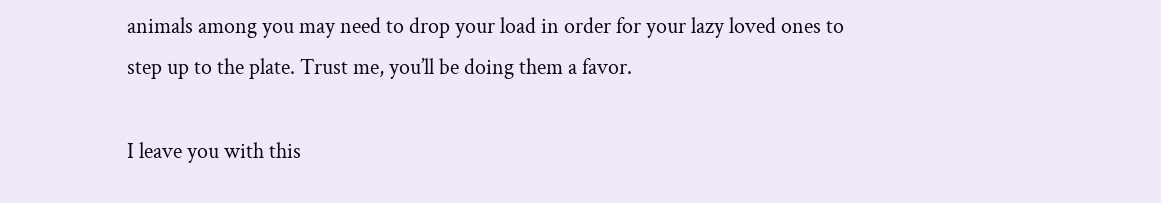animals among you may need to drop your load in order for your lazy loved ones to step up to the plate. Trust me, you’ll be doing them a favor.

I leave you with this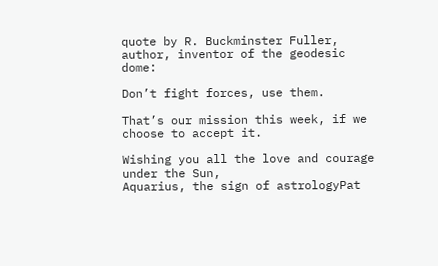quote by R. Buckminster Fuller, author, inventor of the geodesic dome:

Don’t fight forces, use them.

That’s our mission this week, if we choose to accept it.

Wishing you all the love and courage under the Sun,
Aquarius, the sign of astrologyPat